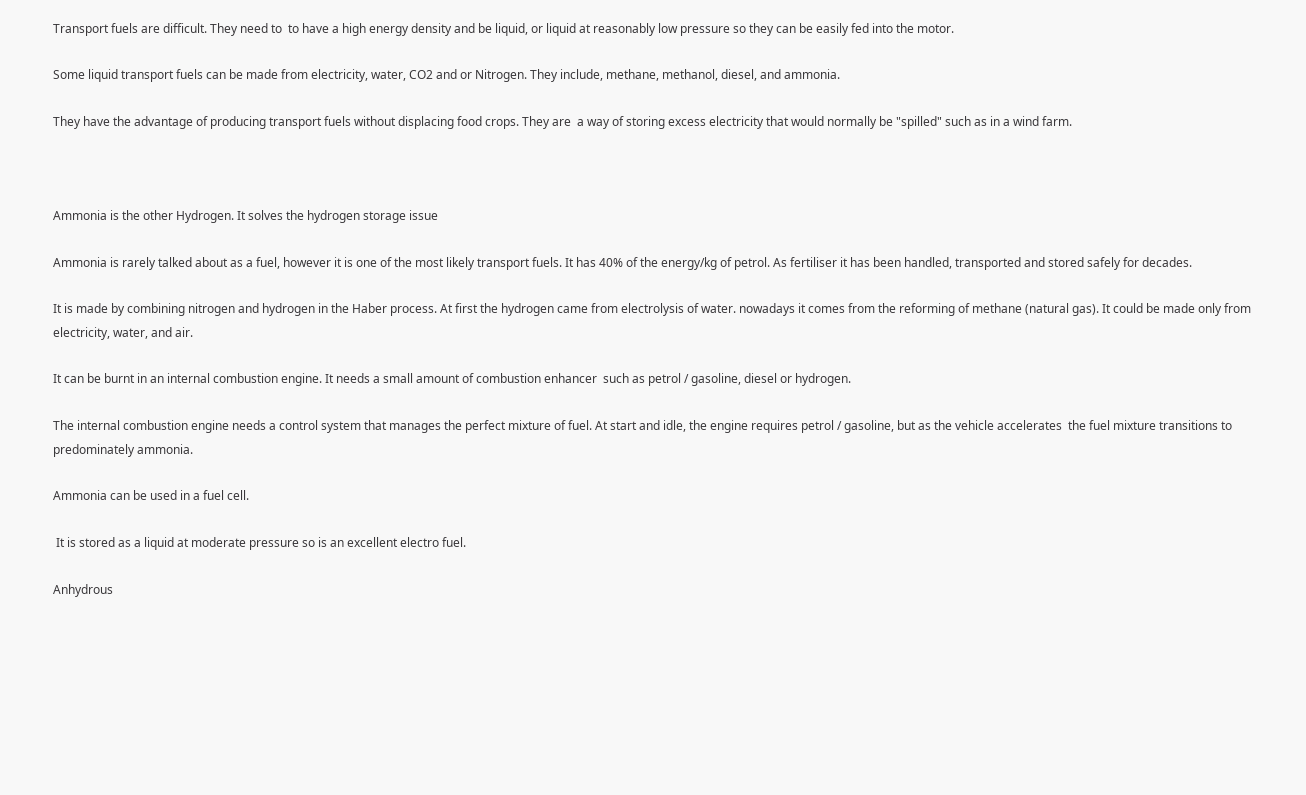Transport fuels are difficult. They need to  to have a high energy density and be liquid, or liquid at reasonably low pressure so they can be easily fed into the motor.

Some liquid transport fuels can be made from electricity, water, CO2 and or Nitrogen. They include, methane, methanol, diesel, and ammonia.

They have the advantage of producing transport fuels without displacing food crops. They are  a way of storing excess electricity that would normally be "spilled" such as in a wind farm.



Ammonia is the other Hydrogen. It solves the hydrogen storage issue

Ammonia is rarely talked about as a fuel, however it is one of the most likely transport fuels. It has 40% of the energy/kg of petrol. As fertiliser it has been handled, transported and stored safely for decades.

It is made by combining nitrogen and hydrogen in the Haber process. At first the hydrogen came from electrolysis of water. nowadays it comes from the reforming of methane (natural gas). It could be made only from electricity, water, and air.

It can be burnt in an internal combustion engine. It needs a small amount of combustion enhancer  such as petrol / gasoline, diesel or hydrogen.

The internal combustion engine needs a control system that manages the perfect mixture of fuel. At start and idle, the engine requires petrol / gasoline, but as the vehicle accelerates  the fuel mixture transitions to predominately ammonia.

Ammonia can be used in a fuel cell.

 It is stored as a liquid at moderate pressure so is an excellent electro fuel.

Anhydrous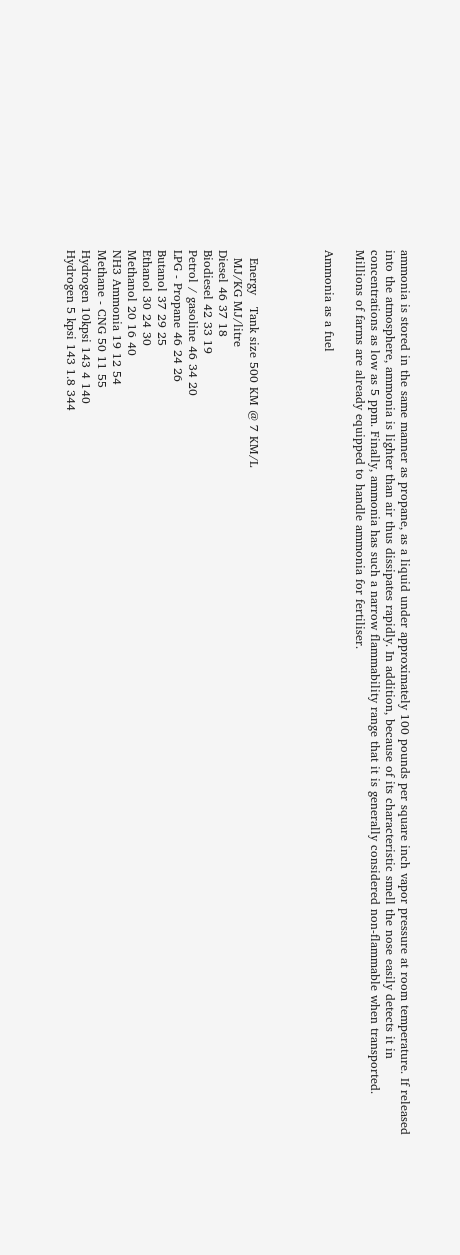ammonia is stored in the same manner as propane, as a liquid under approximately 100 pounds per square inch vapor pressure at room temperature. If released into the atmosphere, ammonia is lighter than air thus dissipates rapidly. In addition, because of its characteristic smell the nose easily detects it in concentrations as low as 5 ppm. Finally, ammonia has such a narrow flammability range that it is generally considered non-flammable when transported. Millions of farms are already equipped to handle ammonia for fertiliser.

Ammonia as a fuel




  Energy   Tank size 500 KM @ 7 KM/L
  MJ/KG MJ/litre
Diesel 46 37 18
Biodiesel 42 33 19
Petrol / gasoline 46 34 20
LPG - Propane 46 24 26
Butanol 37 29 25
Ethanol 30 24 30
Methanol 20 16 40
NH3 Ammonia 19 12 54
Methane - CNG 50 11 55
Hydrogen 10kpsi 143 4 140
Hydrogen 5 kpsi 143 1.8 344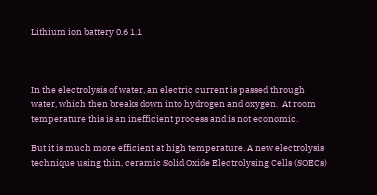Lithium ion battery 0.6 1.1



In the electrolysis of water, an electric current is passed through water, which then breaks down into hydrogen and oxygen.  At room temperature this is an inefficient process and is not economic.

But it is much more efficient at high temperature. A new electrolysis technique using thin, ceramic Solid Oxide Electrolysing Cells (SOECs)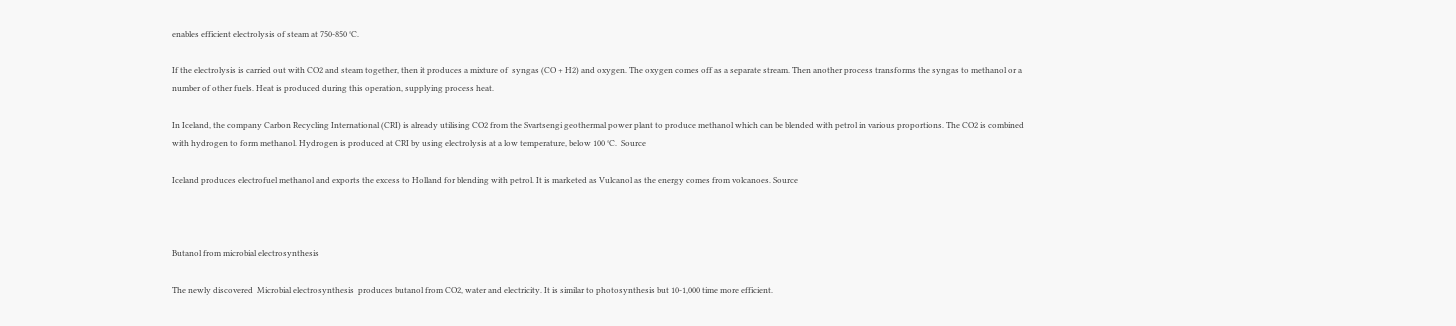enables efficient electrolysis of steam at 750-850 °C.

If the electrolysis is carried out with CO2 and steam together, then it produces a mixture of  syngas (CO + H2) and oxygen. The oxygen comes off as a separate stream. Then another process transforms the syngas to methanol or a number of other fuels. Heat is produced during this operation, supplying process heat.

In Iceland, the company Carbon Recycling International (CRI) is already utilising CO2 from the Svartsengi geothermal power plant to produce methanol which can be blended with petrol in various proportions. The CO2 is combined with hydrogen to form methanol. Hydrogen is produced at CRI by using electrolysis at a low temperature, below 100 °C.  Source

Iceland produces electrofuel methanol and exports the excess to Holland for blending with petrol. It is marketed as Vulcanol as the energy comes from volcanoes. Source



Butanol from microbial electrosynthesis

The newly discovered  Microbial electrosynthesis  produces butanol from CO2, water and electricity. It is similar to photosynthesis but 10-1,000 time more efficient.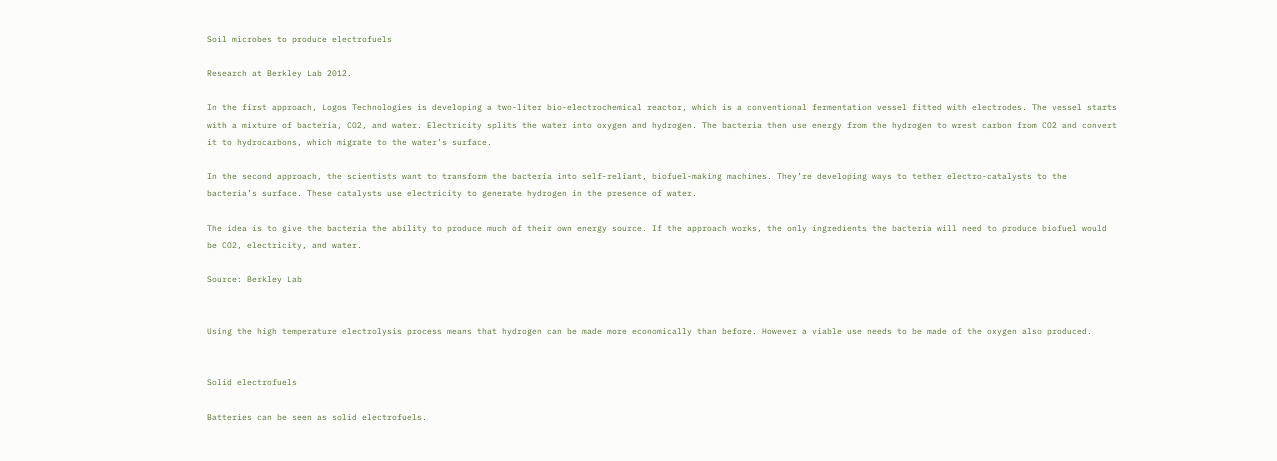Soil microbes to produce electrofuels

Research at Berkley Lab 2012.

In the first approach, Logos Technologies is developing a two-liter bio-electrochemical reactor, which is a conventional fermentation vessel fitted with electrodes. The vessel starts with a mixture of bacteria, CO2, and water. Electricity splits the water into oxygen and hydrogen. The bacteria then use energy from the hydrogen to wrest carbon from CO2 and convert it to hydrocarbons, which migrate to the water’s surface.

In the second approach, the scientists want to transform the bacteria into self-reliant, biofuel-making machines. They’re developing ways to tether electro-catalysts to the bacteria’s surface. These catalysts use electricity to generate hydrogen in the presence of water.

The idea is to give the bacteria the ability to produce much of their own energy source. If the approach works, the only ingredients the bacteria will need to produce biofuel would be CO2, electricity, and water.

Source: Berkley Lab


Using the high temperature electrolysis process means that hydrogen can be made more economically than before. However a viable use needs to be made of the oxygen also produced.


Solid electrofuels

Batteries can be seen as solid electrofuels.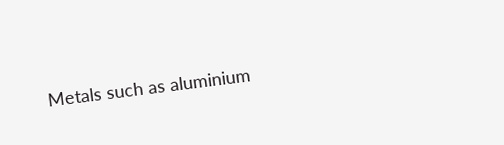Metals such as aluminium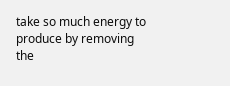take so much energy to produce by removing the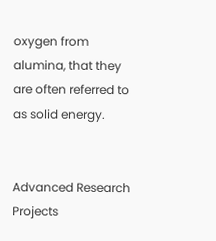oxygen from alumina, that they are often referred to as solid energy.


Advanced Research Projects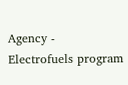Agency - Electrofuels program